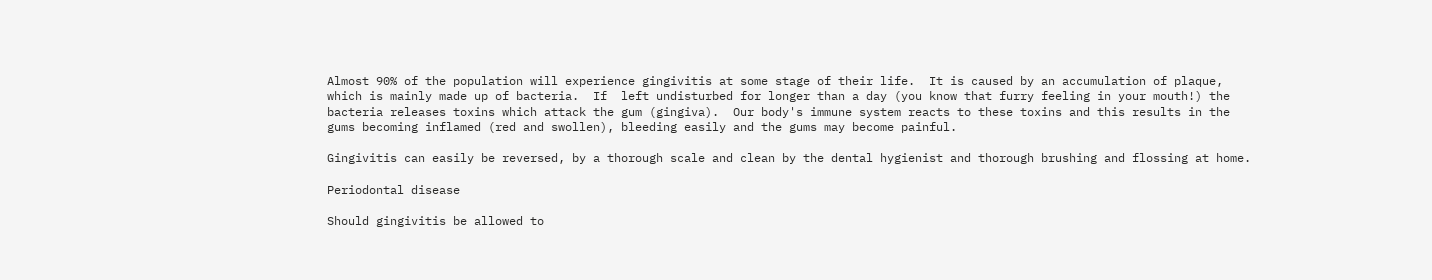Almost 90% of the population will experience gingivitis at some stage of their life.  It is caused by an accumulation of plaque, which is mainly made up of bacteria.  If  left undisturbed for longer than a day (you know that furry feeling in your mouth!) the bacteria releases toxins which attack the gum (gingiva).  Our body's immune system reacts to these toxins and this results in the gums becoming inflamed (red and swollen), bleeding easily and the gums may become painful.

Gingivitis can easily be reversed, by a thorough scale and clean by the dental hygienist and thorough brushing and flossing at home.

Periodontal disease

Should gingivitis be allowed to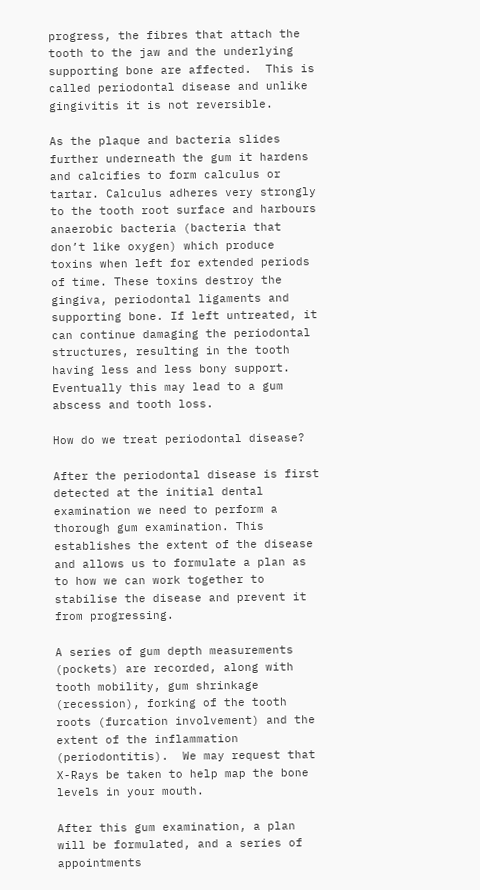progress, the fibres that attach the tooth to the jaw and the underlying supporting bone are affected.  This is called periodontal disease and unlike gingivitis it is not reversible.

As the plaque and bacteria slides further underneath the gum it hardens and calcifies to form calculus or tartar. Calculus adheres very strongly to the tooth root surface and harbours anaerobic bacteria (bacteria that don’t like oxygen) which produce toxins when left for extended periods of time. These toxins destroy the gingiva, periodontal ligaments and supporting bone. If left untreated, it can continue damaging the periodontal structures, resulting in the tooth having less and less bony support.   Eventually this may lead to a gum abscess and tooth loss.

How do we treat periodontal disease?

After the periodontal disease is first detected at the initial dental examination we need to perform a thorough gum examination. This establishes the extent of the disease and allows us to formulate a plan as to how we can work together to stabilise the disease and prevent it from progressing.

A series of gum depth measurements (pockets) are recorded, along with tooth mobility, gum shrinkage (recession), forking of the tooth roots (furcation involvement) and the extent of the inflammation (periodontitis).  We may request that X-Rays be taken to help map the bone levels in your mouth.

After this gum examination, a plan will be formulated, and a series of appointments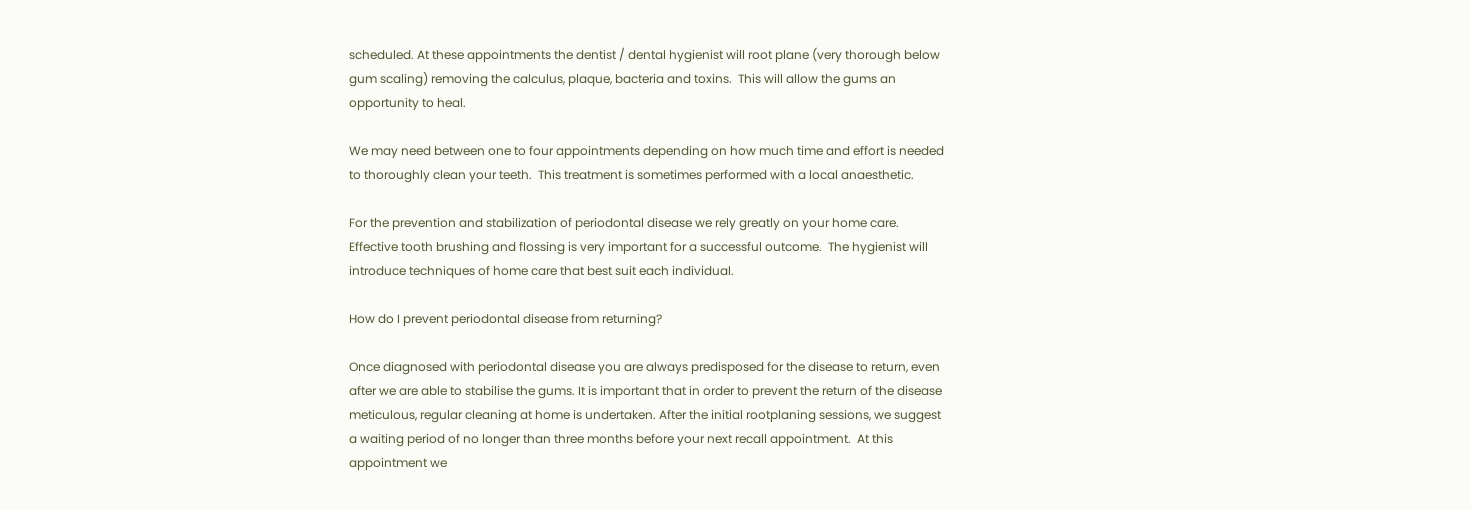scheduled. At these appointments the dentist / dental hygienist will root plane (very thorough below gum scaling) removing the calculus, plaque, bacteria and toxins.  This will allow the gums an opportunity to heal.

We may need between one to four appointments depending on how much time and effort is needed to thoroughly clean your teeth.  This treatment is sometimes performed with a local anaesthetic.

For the prevention and stabilization of periodontal disease we rely greatly on your home care.  Effective tooth brushing and flossing is very important for a successful outcome.  The hygienist will introduce techniques of home care that best suit each individual.

How do I prevent periodontal disease from returning?

Once diagnosed with periodontal disease you are always predisposed for the disease to return, even after we are able to stabilise the gums. It is important that in order to prevent the return of the disease meticulous, regular cleaning at home is undertaken. After the initial rootplaning sessions, we suggest a waiting period of no longer than three months before your next recall appointment.  At this appointment we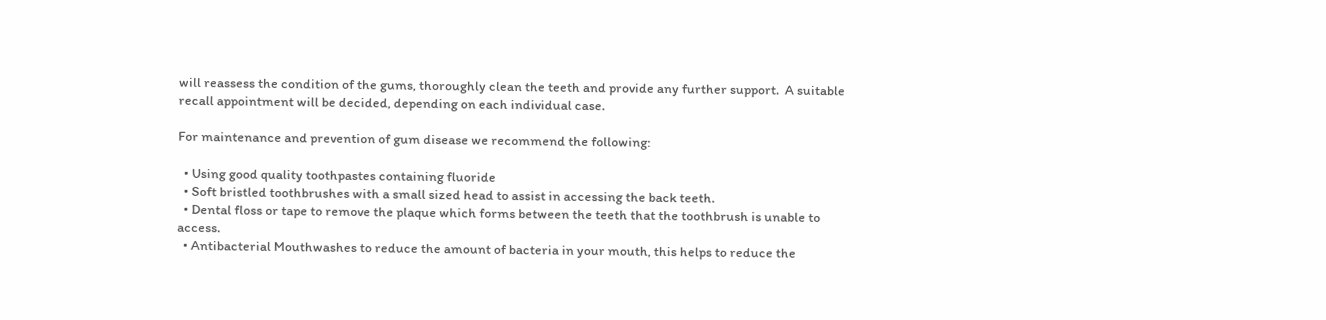will reassess the condition of the gums, thoroughly clean the teeth and provide any further support.  A suitable recall appointment will be decided, depending on each individual case.

For maintenance and prevention of gum disease we recommend the following:

  • Using good quality toothpastes containing fluoride
  • Soft bristled toothbrushes with a small sized head to assist in accessing the back teeth.
  • Dental floss or tape to remove the plaque which forms between the teeth that the toothbrush is unable to access.
  • Antibacterial Mouthwashes to reduce the amount of bacteria in your mouth, this helps to reduce the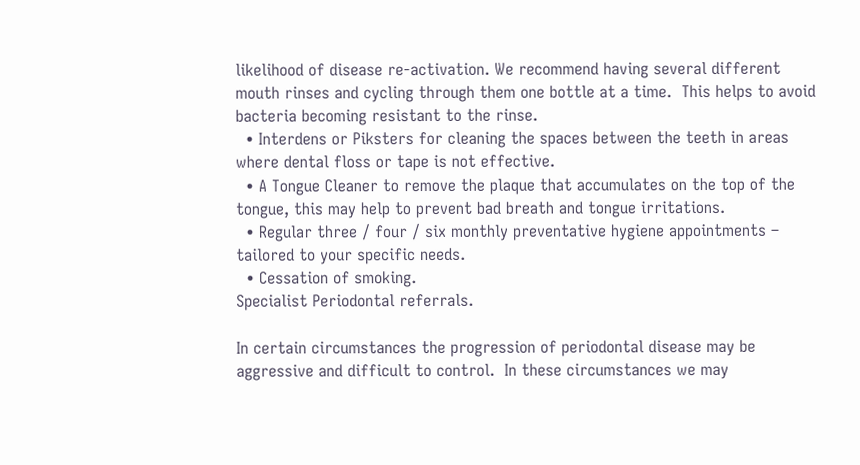likelihood of disease re-activation. We recommend having several different mouth rinses and cycling through them one bottle at a time.  This helps to avoid bacteria becoming resistant to the rinse.
  • Interdens or Piksters for cleaning the spaces between the teeth in areas where dental floss or tape is not effective.
  • A Tongue Cleaner to remove the plaque that accumulates on the top of the tongue, this may help to prevent bad breath and tongue irritations.
  • Regular three / four / six monthly preventative hygiene appointments – tailored to your specific needs.
  • Cessation of smoking.
Specialist Periodontal referrals.

In certain circumstances the progression of periodontal disease may be aggressive and difficult to control.  In these circumstances we may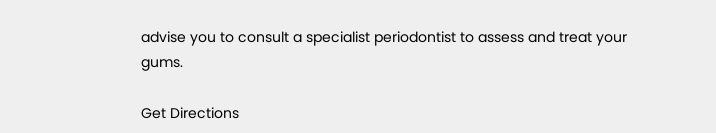advise you to consult a specialist periodontist to assess and treat your gums.

Get Directions